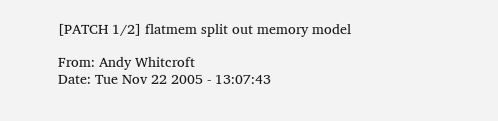[PATCH 1/2] flatmem split out memory model

From: Andy Whitcroft
Date: Tue Nov 22 2005 - 13:07:43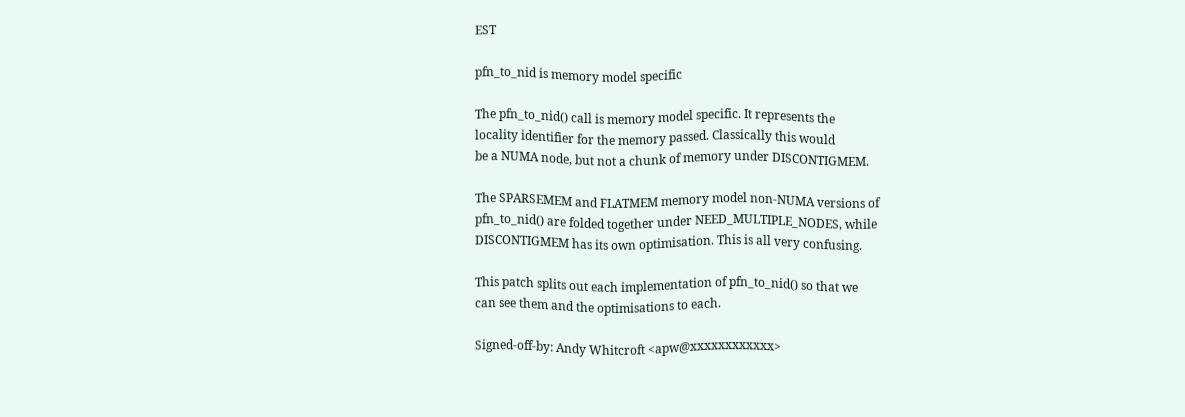EST

pfn_to_nid is memory model specific

The pfn_to_nid() call is memory model specific. It represents the
locality identifier for the memory passed. Classically this would
be a NUMA node, but not a chunk of memory under DISCONTIGMEM.

The SPARSEMEM and FLATMEM memory model non-NUMA versions of
pfn_to_nid() are folded together under NEED_MULTIPLE_NODES, while
DISCONTIGMEM has its own optimisation. This is all very confusing.

This patch splits out each implementation of pfn_to_nid() so that we
can see them and the optimisations to each.

Signed-off-by: Andy Whitcroft <apw@xxxxxxxxxxxx>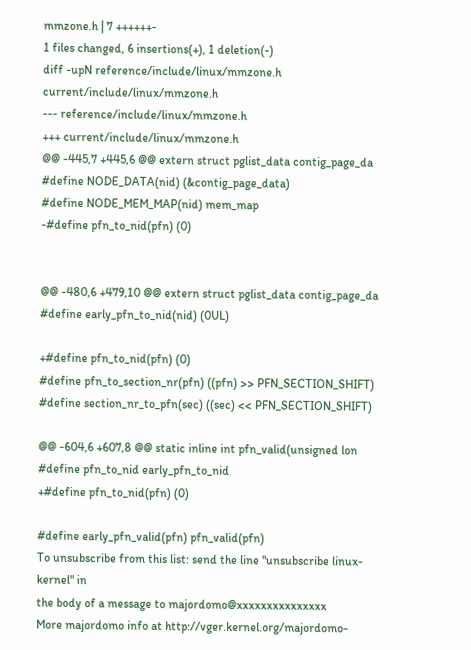mmzone.h | 7 ++++++-
1 files changed, 6 insertions(+), 1 deletion(-)
diff -upN reference/include/linux/mmzone.h current/include/linux/mmzone.h
--- reference/include/linux/mmzone.h
+++ current/include/linux/mmzone.h
@@ -445,7 +445,6 @@ extern struct pglist_data contig_page_da
#define NODE_DATA(nid) (&contig_page_data)
#define NODE_MEM_MAP(nid) mem_map
-#define pfn_to_nid(pfn) (0)


@@ -480,6 +479,10 @@ extern struct pglist_data contig_page_da
#define early_pfn_to_nid(nid) (0UL)

+#define pfn_to_nid(pfn) (0)
#define pfn_to_section_nr(pfn) ((pfn) >> PFN_SECTION_SHIFT)
#define section_nr_to_pfn(sec) ((sec) << PFN_SECTION_SHIFT)

@@ -604,6 +607,8 @@ static inline int pfn_valid(unsigned lon
#define pfn_to_nid early_pfn_to_nid
+#define pfn_to_nid(pfn) (0)

#define early_pfn_valid(pfn) pfn_valid(pfn)
To unsubscribe from this list: send the line "unsubscribe linux-kernel" in
the body of a message to majordomo@xxxxxxxxxxxxxxx
More majordomo info at http://vger.kernel.org/majordomo-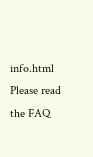info.html
Please read the FAQ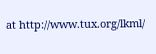at http://www.tux.org/lkml/